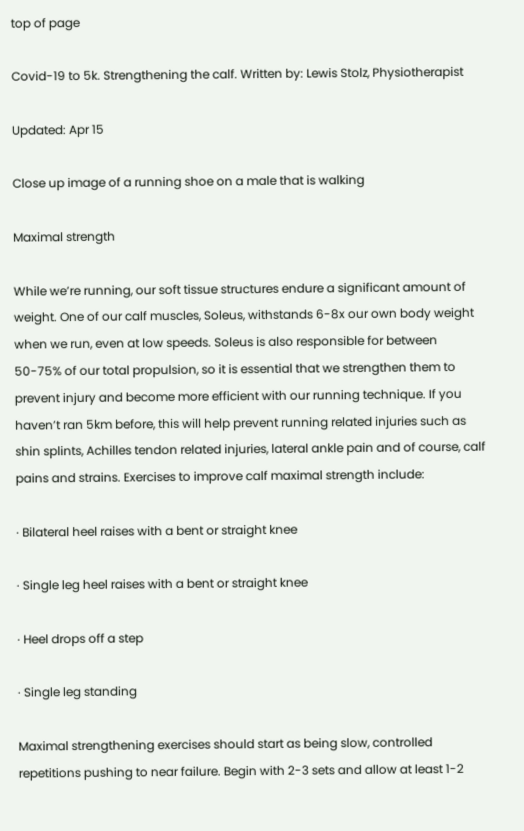top of page

Covid-19 to 5k. Strengthening the calf. Written by: Lewis Stolz, Physiotherapist

Updated: Apr 15

Close up image of a running shoe on a male that is walking

Maximal strength

While we’re running, our soft tissue structures endure a significant amount of weight. One of our calf muscles, Soleus, withstands 6-8x our own body weight when we run, even at low speeds. Soleus is also responsible for between 50-75% of our total propulsion, so it is essential that we strengthen them to prevent injury and become more efficient with our running technique. If you haven’t ran 5km before, this will help prevent running related injuries such as shin splints, Achilles tendon related injuries, lateral ankle pain and of course, calf pains and strains. Exercises to improve calf maximal strength include:

· Bilateral heel raises with a bent or straight knee

· Single leg heel raises with a bent or straight knee

· Heel drops off a step

· Single leg standing

Maximal strengthening exercises should start as being slow, controlled repetitions pushing to near failure. Begin with 2-3 sets and allow at least 1-2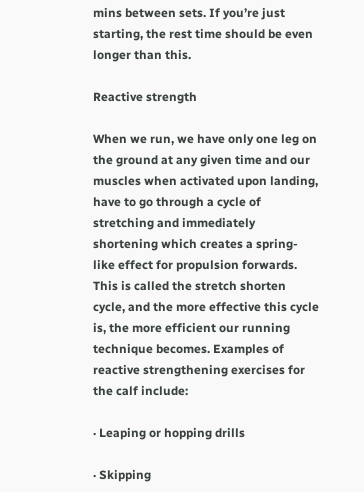mins between sets. If you’re just starting, the rest time should be even longer than this.

Reactive strength

When we run, we have only one leg on the ground at any given time and our muscles when activated upon landing, have to go through a cycle of stretching and immediately shortening which creates a spring-like effect for propulsion forwards. This is called the stretch shorten cycle, and the more effective this cycle is, the more efficient our running technique becomes. Examples of reactive strengthening exercises for the calf include:

· Leaping or hopping drills

· Skipping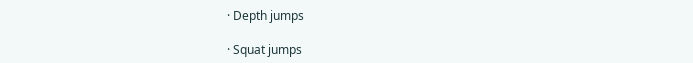· Depth jumps

· Squat jumps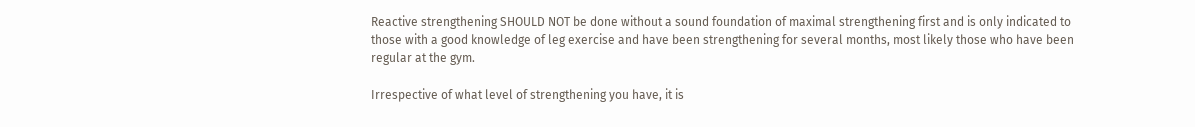Reactive strengthening SHOULD NOT be done without a sound foundation of maximal strengthening first and is only indicated to those with a good knowledge of leg exercise and have been strengthening for several months, most likely those who have been regular at the gym.

Irrespective of what level of strengthening you have, it is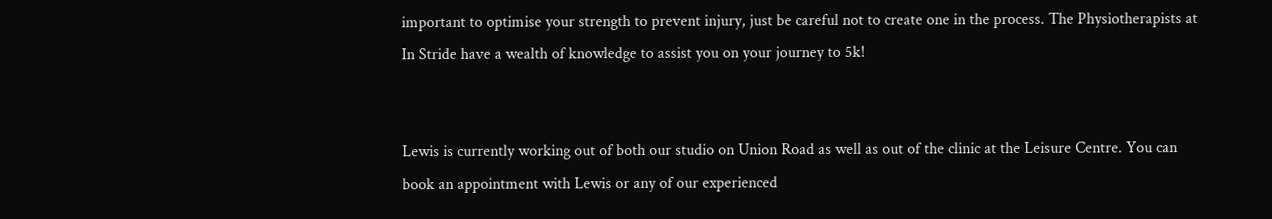important to optimise your strength to prevent injury, just be careful not to create one in the process. The Physiotherapists at In Stride have a wealth of knowledge to assist you on your journey to 5k!


Lewis is currently working out of both our studio on Union Road as well as out of the clinic at the Leisure Centre. You can book an appointment with Lewis or any of our experienced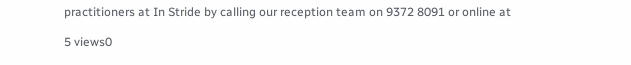practitioners at In Stride by calling our reception team on 9372 8091 or online at

5 views0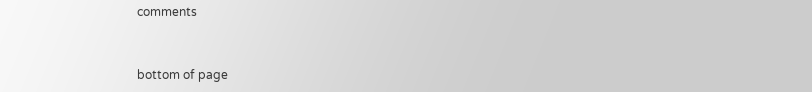comments


bottom of page